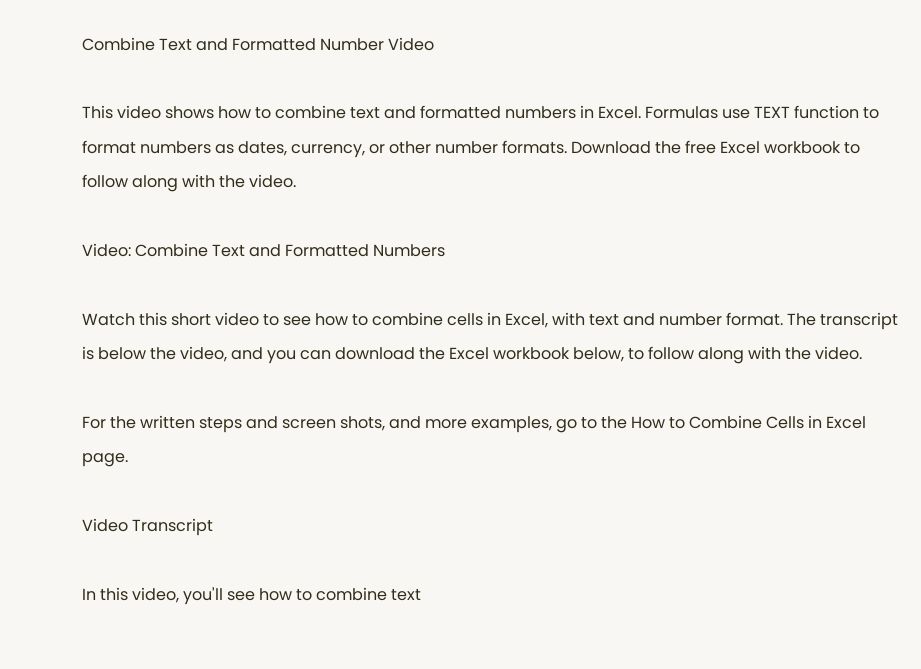Combine Text and Formatted Number Video

This video shows how to combine text and formatted numbers in Excel. Formulas use TEXT function to format numbers as dates, currency, or other number formats. Download the free Excel workbook to follow along with the video.

Video: Combine Text and Formatted Numbers

Watch this short video to see how to combine cells in Excel, with text and number format. The transcript is below the video, and you can download the Excel workbook below, to follow along with the video.

For the written steps and screen shots, and more examples, go to the How to Combine Cells in Excel page.

Video Transcript

In this video, you'll see how to combine text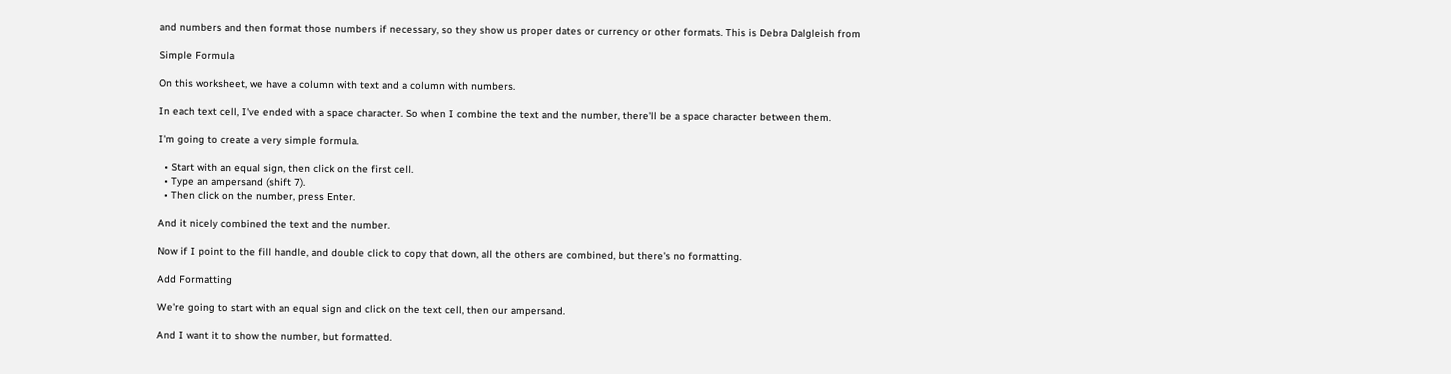and numbers and then format those numbers if necessary, so they show us proper dates or currency or other formats. This is Debra Dalgleish from

Simple Formula

On this worksheet, we have a column with text and a column with numbers.

In each text cell, I've ended with a space character. So when I combine the text and the number, there'll be a space character between them.

I'm going to create a very simple formula.

  • Start with an equal sign, then click on the first cell.
  • Type an ampersand (shift 7).
  • Then click on the number, press Enter.

And it nicely combined the text and the number.

Now if I point to the fill handle, and double click to copy that down, all the others are combined, but there's no formatting.

Add Formatting

We're going to start with an equal sign and click on the text cell, then our ampersand.

And I want it to show the number, but formatted.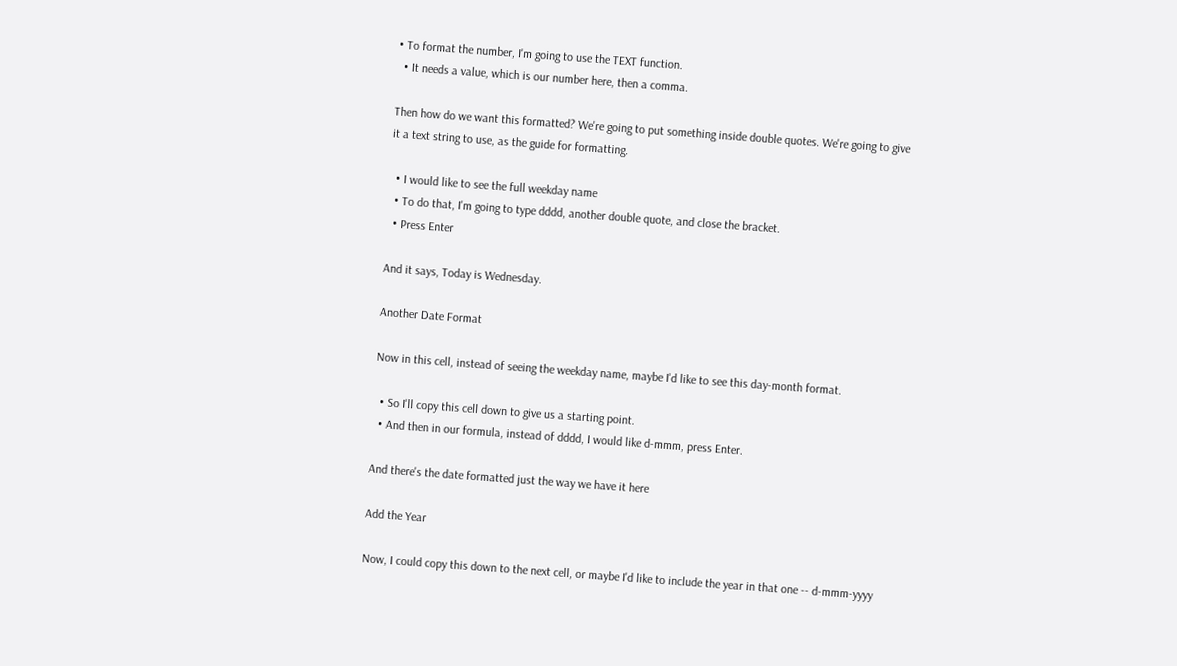• To format the number, I'm going to use the TEXT function.
  • It needs a value, which is our number here, then a comma.

Then how do we want this formatted? We're going to put something inside double quotes. We're going to give it a text string to use, as the guide for formatting.

  • I would like to see the full weekday name
  • To do that, I'm going to type dddd, another double quote, and close the bracket.
  • Press Enter

And it says, Today is Wednesday.

Another Date Format

Now in this cell, instead of seeing the weekday name, maybe I'd like to see this day-month format.

  • So I'll copy this cell down to give us a starting point.
  • And then in our formula, instead of dddd, I would like d-mmm, press Enter.

And there's the date formatted just the way we have it here

Add the Year

Now, I could copy this down to the next cell, or maybe I'd like to include the year in that one -- d-mmm-yyyy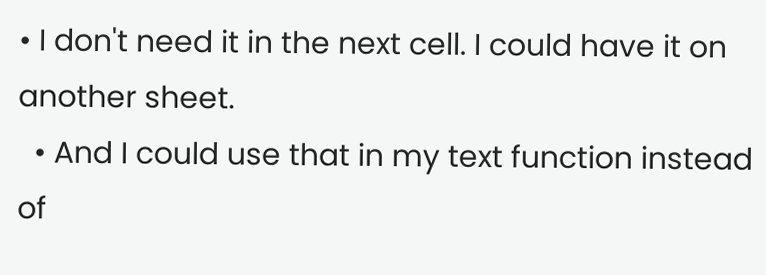• I don't need it in the next cell. I could have it on another sheet.
  • And I could use that in my text function instead of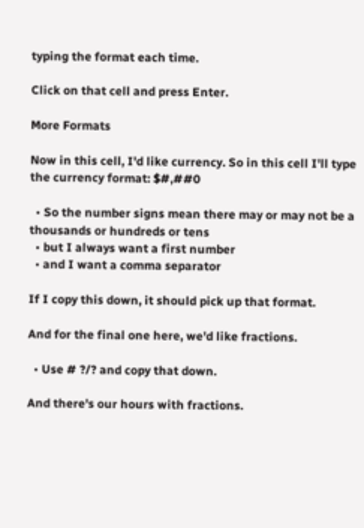typing the format each time.

Click on that cell and press Enter.

More Formats

Now in this cell, I'd like currency. So in this cell I'll type the currency format: $#,##0

  • So the number signs mean there may or may not be a thousands or hundreds or tens
  • but I always want a first number
  • and I want a comma separator

If I copy this down, it should pick up that format.

And for the final one here, we'd like fractions.

  • Use # ?/? and copy that down.

And there's our hours with fractions.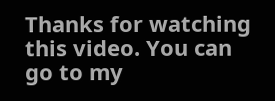Thanks for watching this video. You can go to my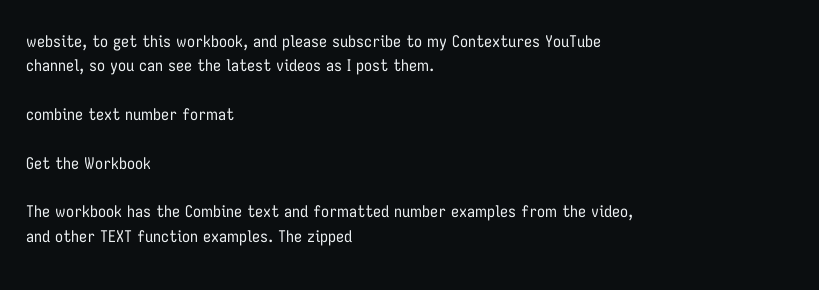website, to get this workbook, and please subscribe to my Contextures YouTube channel, so you can see the latest videos as I post them.

combine text number format

Get the Workbook

The workbook has the Combine text and formatted number examples from the video, and other TEXT function examples. The zipped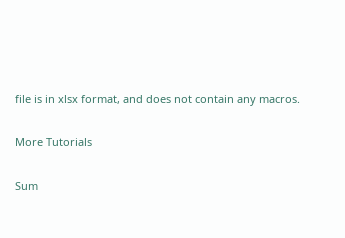file is in xlsx format, and does not contain any macros.

More Tutorials

Sum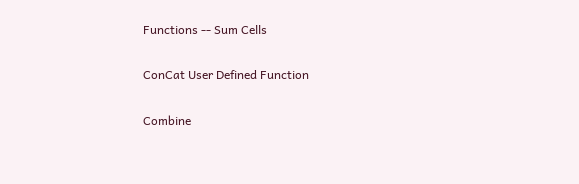Functions -- Sum Cells

ConCat User Defined Function

Combine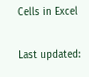Cells in Excel

Last updated: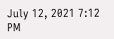July 12, 2021 7:12 PM